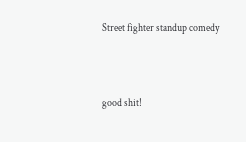Street fighter standup comedy




good shit!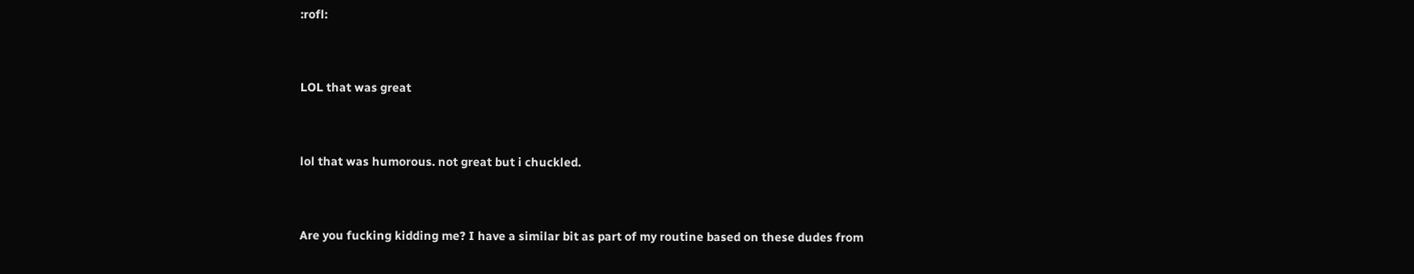:rofl:


LOL that was great


lol that was humorous. not great but i chuckled.


Are you fucking kidding me? I have a similar bit as part of my routine based on these dudes from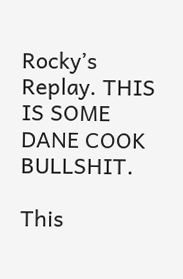Rocky’s Replay. THIS IS SOME DANE COOK BULLSHIT.

This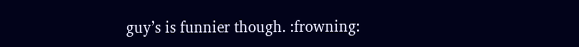guy’s is funnier though. :frowning: